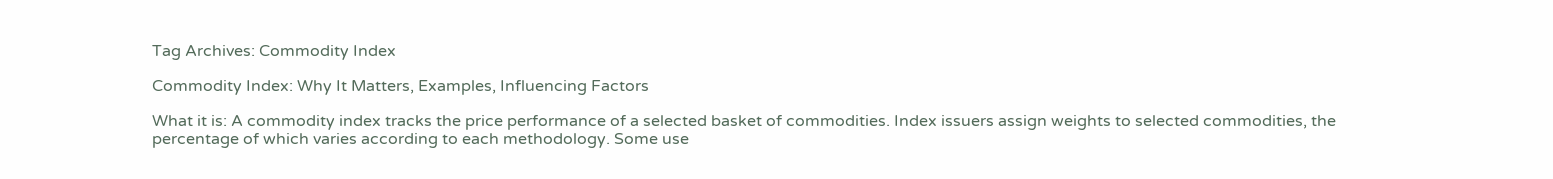Tag Archives: Commodity Index

Commodity Index: Why It Matters, Examples, Influencing Factors

What it is: A commodity index tracks the price performance of a selected basket of commodities. Index issuers assign weights to selected commodities, the percentage of which varies according to each methodology. Some use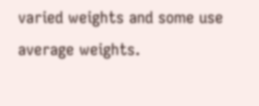varied weights and some use average weights.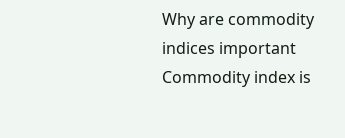Why are commodity indices important Commodity index is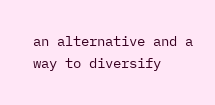an alternative and a way to diversify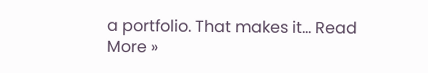a portfolio. That makes it… Read More »